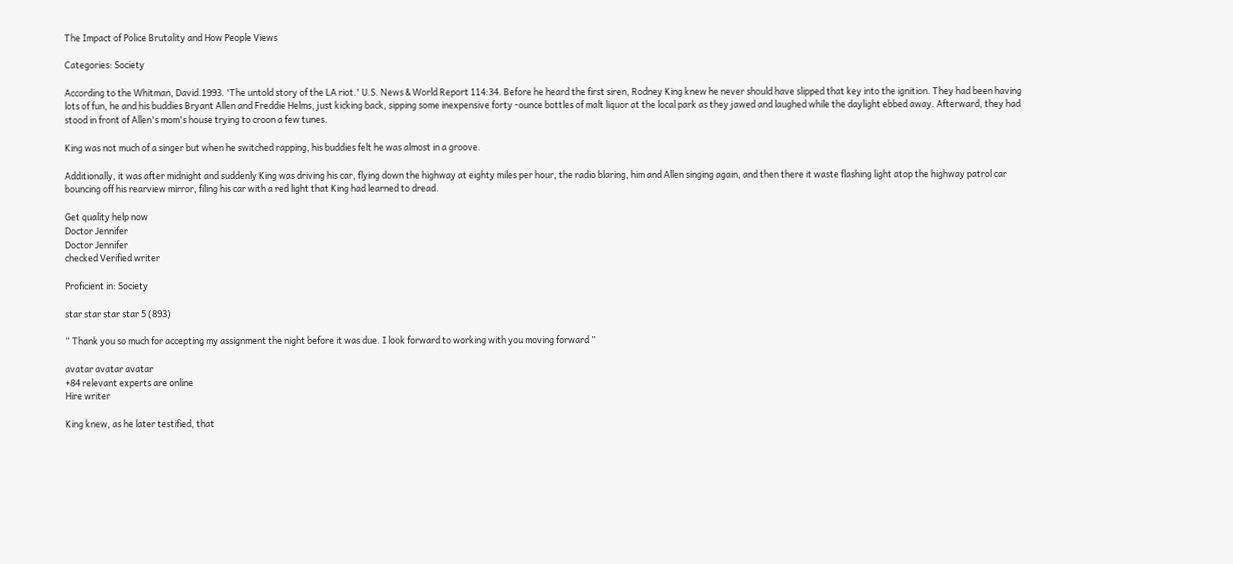The Impact of Police Brutality and How People Views

Categories: Society

According to the Whitman, David.1993. 'The untold story of the LA riot.' U.S. News & World Report 114:34. Before he heard the first siren, Rodney King knew he never should have slipped that key into the ignition. They had been having lots of fun, he and his buddies Bryant Allen and Freddie Helms, just kicking back, sipping some inexpensive forty -ounce bottles of malt liquor at the local park as they jawed and laughed while the daylight ebbed away. Afterward, they had stood in front of Allen's mom's house trying to croon a few tunes.

King was not much of a singer but when he switched rapping, his buddies felt he was almost in a groove.

Additionally, it was after midnight and suddenly King was driving his car, flying down the highway at eighty miles per hour, the radio blaring, him and Allen singing again, and then there it waste flashing light atop the highway patrol car bouncing off his rearview mirror, filing his car with a red light that King had learned to dread.

Get quality help now
Doctor Jennifer
Doctor Jennifer
checked Verified writer

Proficient in: Society

star star star star 5 (893)

“ Thank you so much for accepting my assignment the night before it was due. I look forward to working with you moving forward ”

avatar avatar avatar
+84 relevant experts are online
Hire writer

King knew, as he later testified, that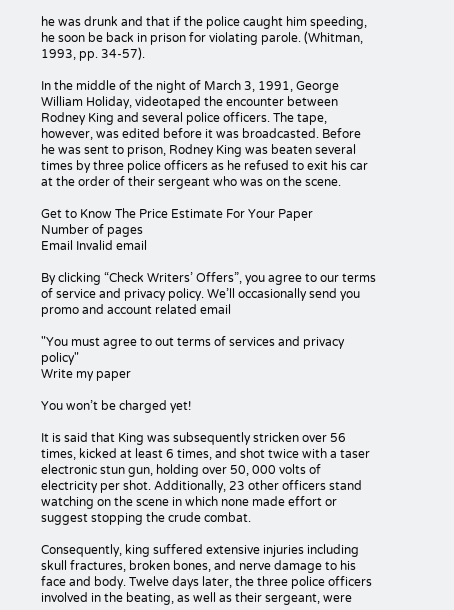he was drunk and that if the police caught him speeding, he soon be back in prison for violating parole. (Whitman, 1993, pp. 34-57).

In the middle of the night of March 3, 1991, George William Holiday, videotaped the encounter between Rodney King and several police officers. The tape, however, was edited before it was broadcasted. Before he was sent to prison, Rodney King was beaten several times by three police officers as he refused to exit his car at the order of their sergeant who was on the scene.

Get to Know The Price Estimate For Your Paper
Number of pages
Email Invalid email

By clicking “Check Writers’ Offers”, you agree to our terms of service and privacy policy. We’ll occasionally send you promo and account related email

"You must agree to out terms of services and privacy policy"
Write my paper

You won’t be charged yet!

It is said that King was subsequently stricken over 56 times, kicked at least 6 times, and shot twice with a taser electronic stun gun, holding over 50, 000 volts of electricity per shot. Additionally, 23 other officers stand watching on the scene in which none made effort or suggest stopping the crude combat.

Consequently, king suffered extensive injuries including skull fractures, broken bones, and nerve damage to his face and body. Twelve days later, the three police officers involved in the beating, as well as their sergeant, were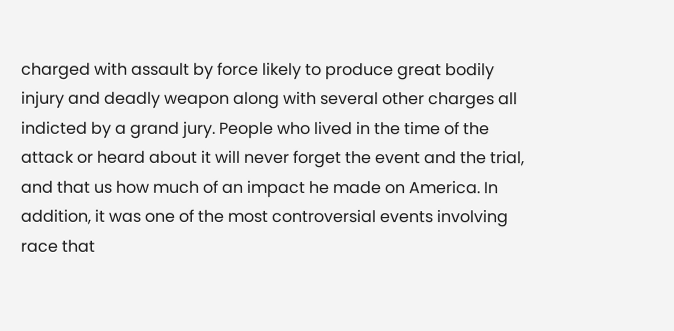charged with assault by force likely to produce great bodily injury and deadly weapon along with several other charges all indicted by a grand jury. People who lived in the time of the attack or heard about it will never forget the event and the trial, and that us how much of an impact he made on America. In addition, it was one of the most controversial events involving race that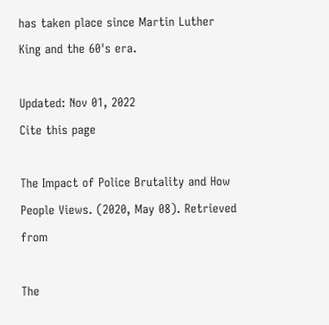has taken place since Martin Luther King and the 60's era.

Updated: Nov 01, 2022
Cite this page

The Impact of Police Brutality and How People Views. (2020, May 08). Retrieved from

The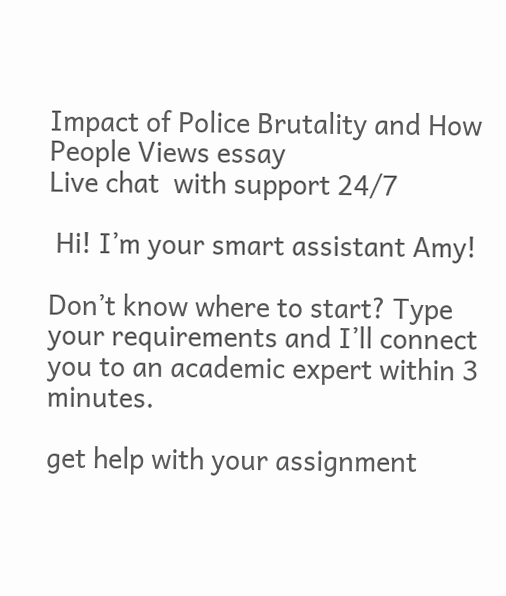Impact of Police Brutality and How People Views essay
Live chat  with support 24/7

 Hi! I’m your smart assistant Amy!

Don’t know where to start? Type your requirements and I’ll connect you to an academic expert within 3 minutes.

get help with your assignment